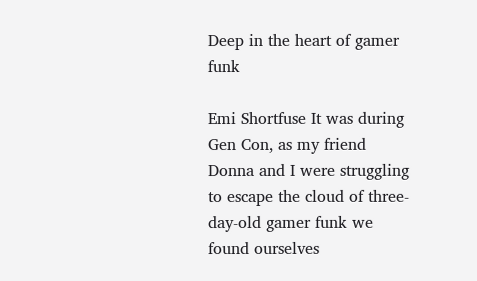Deep in the heart of gamer funk

Emi Shortfuse It was during Gen Con, as my friend Donna and I were struggling to escape the cloud of three-day-old gamer funk we found ourselves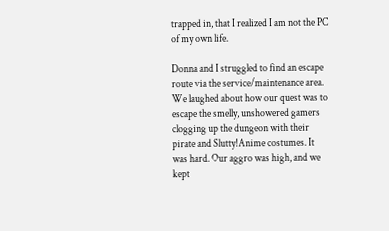trapped in, that I realized I am not the PC of my own life.

Donna and I struggled to find an escape route via the service/maintenance area. We laughed about how our quest was to escape the smelly, unshowered gamers clogging up the dungeon with their pirate and Slutty!Anime costumes. It was hard. Our aggro was high, and we kept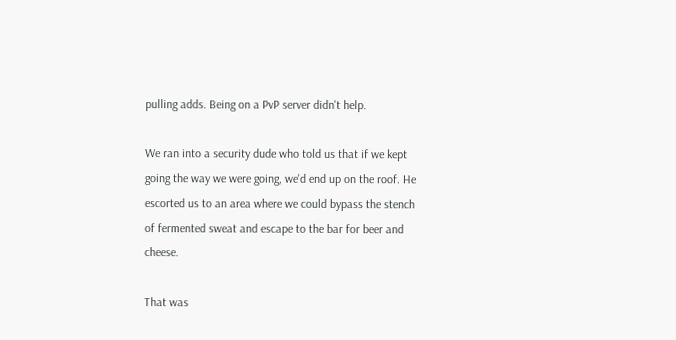pulling adds. Being on a PvP server didn't help.

We ran into a security dude who told us that if we kept going the way we were going, we'd end up on the roof. He escorted us to an area where we could bypass the stench of fermented sweat and escape to the bar for beer and cheese.

That was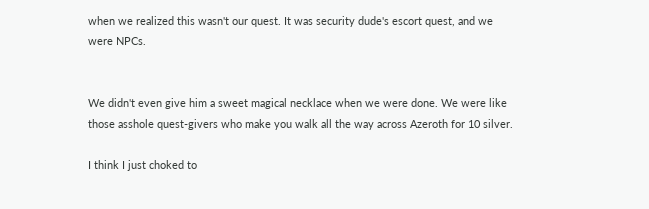when we realized this wasn't our quest. It was security dude's escort quest, and we were NPCs.


We didn't even give him a sweet magical necklace when we were done. We were like those asshole quest-givers who make you walk all the way across Azeroth for 10 silver.

I think I just choked to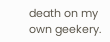death on my own geekery.